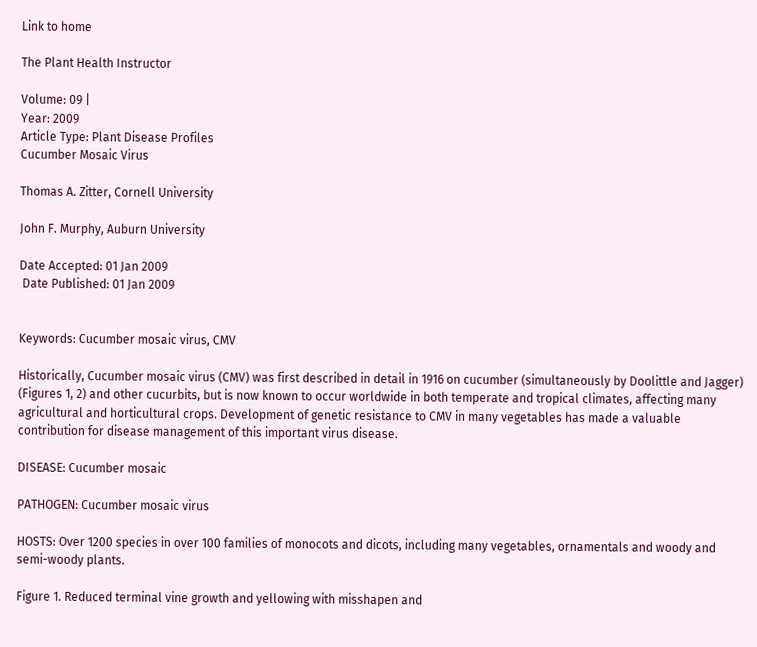Link to home

The Plant Health Instructor

Volume: 09 |
Year: 2009
Article Type: Plant Disease Profiles
Cucumber Mosaic Virus

Thomas A. Zitter, Cornell University

John F. Murphy, Auburn University

Date Accepted: 01 Jan 2009
 Date Published: 01 Jan 2009


Keywords: Cucumber mosaic virus, CMV

Historically, Cucumber mosaic virus (CMV) was first described in detail in 1916 on cucumber (simultaneously by Doolittle and Jagger) (Figures 1, 2) and other cucurbits, but is now known to occur worldwide in both temperate and tropical climates, affecting many agricultural and horticultural crops. Development of genetic resistance to CMV in many vegetables has made a valuable contribution for disease management of this important virus disease.

DISEASE: Cucumber mosaic

PATHOGEN: Cucumber mosaic virus

HOSTS: Over 1200 species in over 100 families of monocots and dicots, including many vegetables, ornamentals and woody and semi-woody plants.

Figure 1. Reduced terminal vine growth and yellowing with misshapen and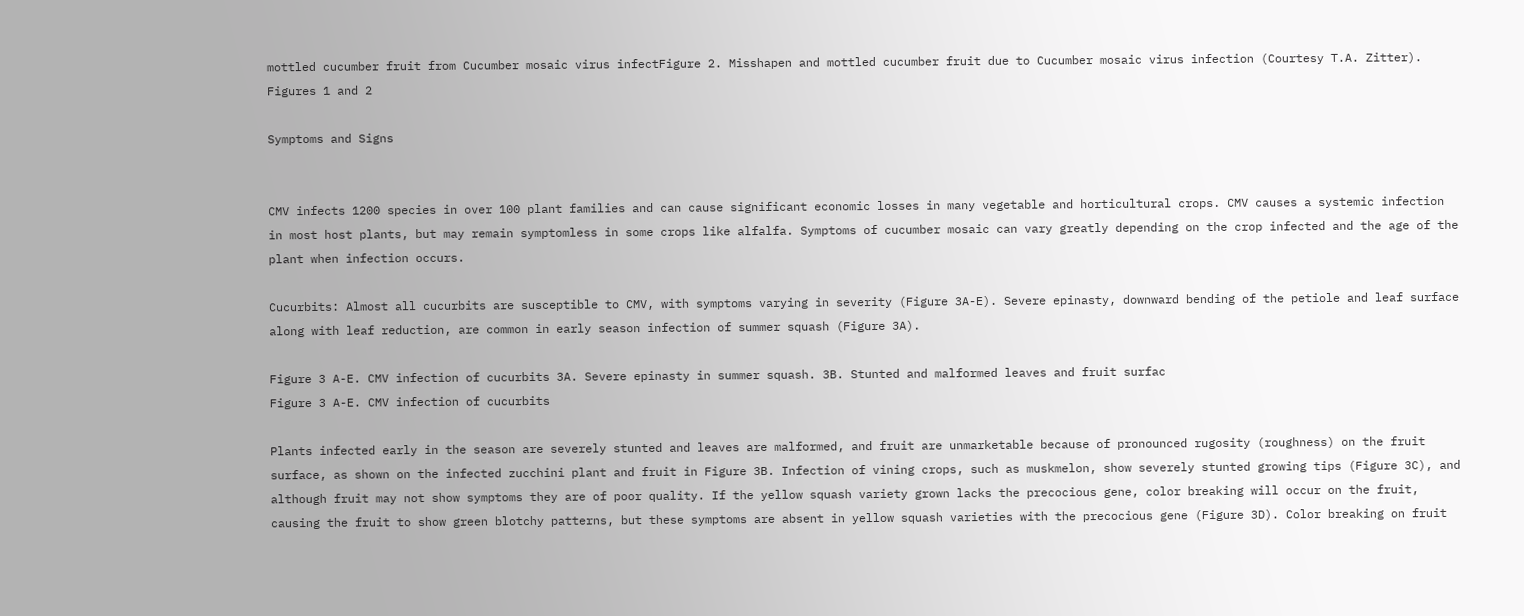mottled cucumber fruit from Cucumber mosaic virus infectFigure 2. Misshapen and mottled cucumber fruit due to Cucumber mosaic virus infection (Courtesy T.A. Zitter).
Figures 1 and 2

Symptoms and Signs


CMV infects 1200 species in over 100 plant families and can cause significant economic losses in many vegetable and horticultural crops. CMV causes a systemic infection in most host plants, but may remain symptomless in some crops like alfalfa. Symptoms of cucumber mosaic can vary greatly depending on the crop infected and the age of the plant when infection occurs.

Cucurbits: Almost all cucurbits are susceptible to CMV, with symptoms varying in severity (Figure 3A-E). Severe epinasty, downward bending of the petiole and leaf surface along with leaf reduction, are common in early season infection of summer squash (Figure 3A).

Figure 3 A-E. CMV infection of cucurbits 3A. Severe epinasty in summer squash. 3B. Stunted and malformed leaves and fruit surfac
Figure 3 A-E. CMV infection of cucurbits

Plants infected early in the season are severely stunted and leaves are malformed, and fruit are unmarketable because of pronounced rugosity (roughness) on the fruit surface, as shown on the infected zucchini plant and fruit in Figure 3B. Infection of vining crops, such as muskmelon, show severely stunted growing tips (Figure 3C), and although fruit may not show symptoms they are of poor quality. If the yellow squash variety grown lacks the precocious gene, color breaking will occur on the fruit, causing the fruit to show green blotchy patterns, but these symptoms are absent in yellow squash varieties with the precocious gene (Figure 3D). Color breaking on fruit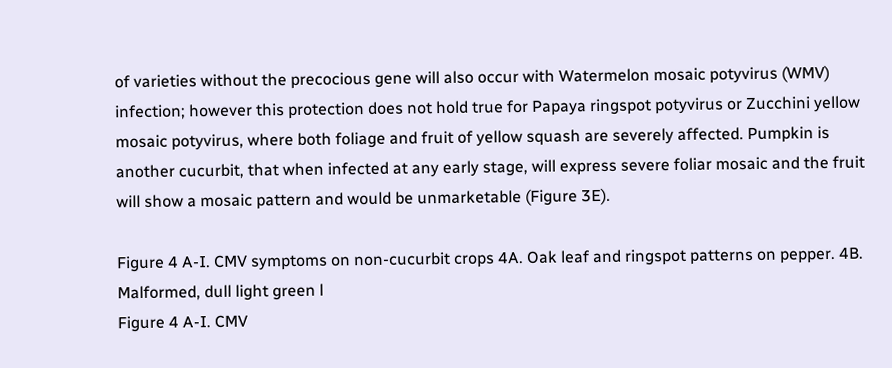of varieties without the precocious gene will also occur with Watermelon mosaic potyvirus (WMV) infection; however this protection does not hold true for Papaya ringspot potyvirus or Zucchini yellow mosaic potyvirus, where both foliage and fruit of yellow squash are severely affected. Pumpkin is another cucurbit, that when infected at any early stage, will express severe foliar mosaic and the fruit will show a mosaic pattern and would be unmarketable (Figure 3E).

Figure 4 A-I. CMV symptoms on non-cucurbit crops 4A. Oak leaf and ringspot patterns on pepper. 4B. Malformed, dull light green l
Figure 4 A-I. CMV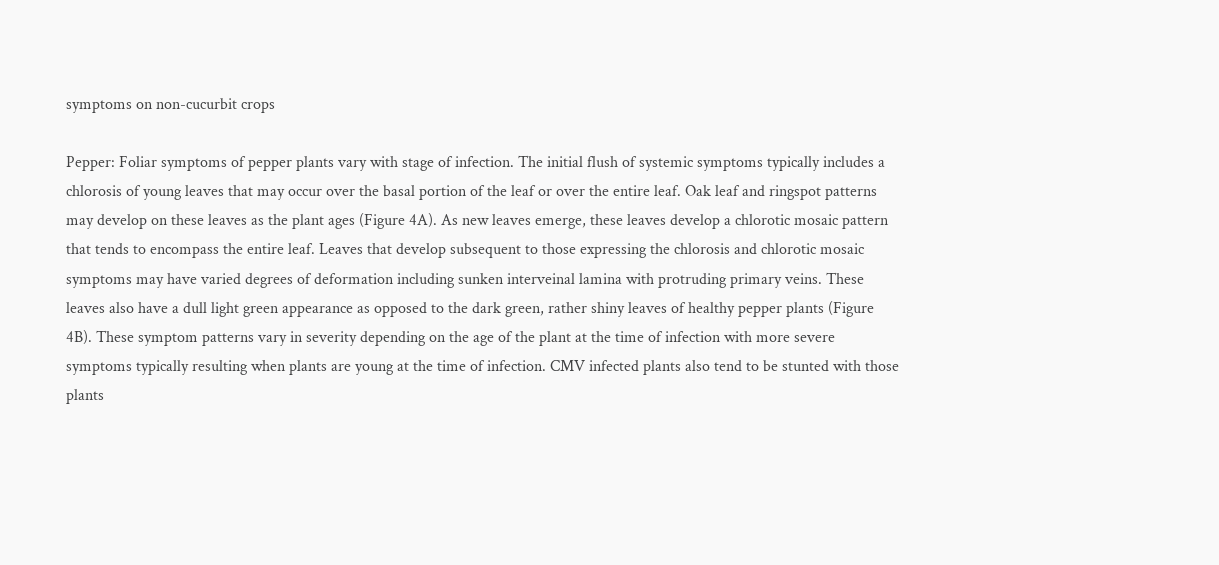symptoms on non-cucurbit crops

Pepper: Foliar symptoms of pepper plants vary with stage of infection. The initial flush of systemic symptoms typically includes a chlorosis of young leaves that may occur over the basal portion of the leaf or over the entire leaf. Oak leaf and ringspot patterns may develop on these leaves as the plant ages (Figure 4A). As new leaves emerge, these leaves develop a chlorotic mosaic pattern that tends to encompass the entire leaf. Leaves that develop subsequent to those expressing the chlorosis and chlorotic mosaic symptoms may have varied degrees of deformation including sunken interveinal lamina with protruding primary veins. These leaves also have a dull light green appearance as opposed to the dark green, rather shiny leaves of healthy pepper plants (Figure 4B). These symptom patterns vary in severity depending on the age of the plant at the time of infection with more severe symptoms typically resulting when plants are young at the time of infection. CMV infected plants also tend to be stunted with those plants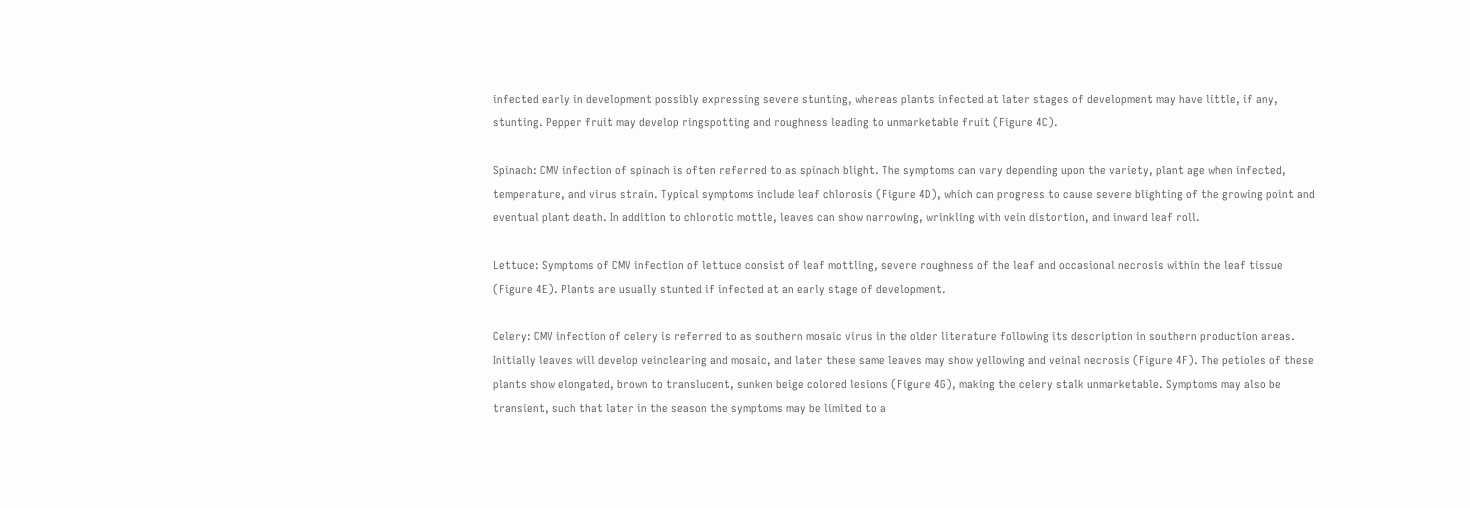infected early in development possibly expressing severe stunting, whereas plants infected at later stages of development may have little, if any, stunting. Pepper fruit may develop ringspotting and roughness leading to unmarketable fruit (Figure 4C).

Spinach: CMV infection of spinach is often referred to as spinach blight. The symptoms can vary depending upon the variety, plant age when infected, temperature, and virus strain. Typical symptoms include leaf chlorosis (Figure 4D), which can progress to cause severe blighting of the growing point and eventual plant death. In addition to chlorotic mottle, leaves can show narrowing, wrinkling with vein distortion, and inward leaf roll.

Lettuce: Symptoms of CMV infection of lettuce consist of leaf mottling, severe roughness of the leaf and occasional necrosis within the leaf tissue (Figure 4E). Plants are usually stunted if infected at an early stage of development.

Celery: CMV infection of celery is referred to as southern mosaic virus in the older literature following its description in southern production areas. Initially leaves will develop veinclearing and mosaic, and later these same leaves may show yellowing and veinal necrosis (Figure 4F). The petioles of these plants show elongated, brown to translucent, sunken beige colored lesions (Figure 4G), making the celery stalk unmarketable. Symptoms may also be transient, such that later in the season the symptoms may be limited to a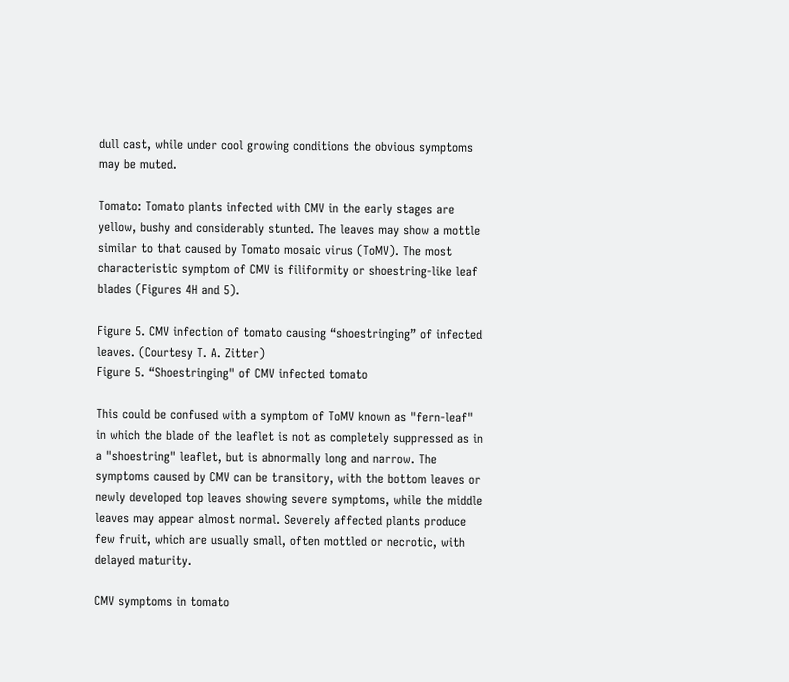dull cast, while under cool growing conditions the obvious symptoms may be muted.

Tomato: Tomato plants infected with CMV in the early stages are yellow, bushy and considerably stunted. The leaves may show a mottle similar to that caused by Tomato mosaic virus (ToMV). The most characteristic symptom of CMV is filiformity or shoestring-like leaf blades (Figures 4H and 5).

Figure 5. CMV infection of tomato causing “shoestringing” of infected leaves. (Courtesy T. A. Zitter)
Figure 5. “Shoestringing" of CMV infected tomato

This could be confused with a symptom of ToMV known as "fern-leaf" in which the blade of the leaflet is not as completely suppressed as in a "shoestring" leaflet, but is abnormally long and narrow. The symptoms caused by CMV can be transitory, with the bottom leaves or newly developed top leaves showing severe symptoms, while the middle leaves may appear almost normal. Severely affected plants produce few fruit, which are usually small, often mottled or necrotic, with delayed maturity.

CMV symptoms in tomato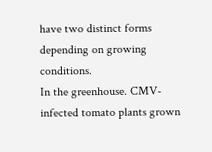have two distinct forms depending on growing conditions.
In the greenhouse. CMV-infected tomato plants grown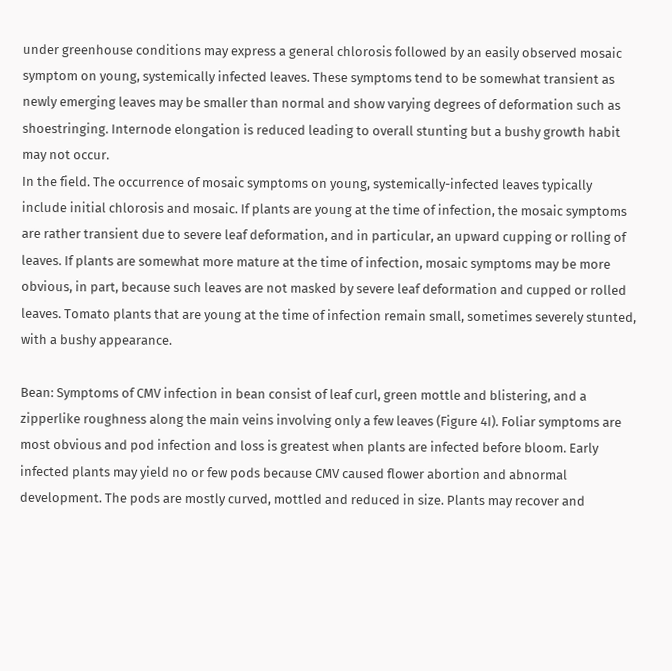under greenhouse conditions may express a general chlorosis followed by an easily observed mosaic symptom on young, systemically infected leaves. These symptoms tend to be somewhat transient as newly emerging leaves may be smaller than normal and show varying degrees of deformation such as shoestringing. Internode elongation is reduced leading to overall stunting but a bushy growth habit may not occur.
In the field. The occurrence of mosaic symptoms on young, systemically-infected leaves typically include initial chlorosis and mosaic. If plants are young at the time of infection, the mosaic symptoms are rather transient due to severe leaf deformation, and in particular, an upward cupping or rolling of leaves. If plants are somewhat more mature at the time of infection, mosaic symptoms may be more obvious, in part, because such leaves are not masked by severe leaf deformation and cupped or rolled leaves. Tomato plants that are young at the time of infection remain small, sometimes severely stunted, with a bushy appearance.

Bean: Symptoms of CMV infection in bean consist of leaf curl, green mottle and blistering, and a zipperlike roughness along the main veins involving only a few leaves (Figure 4I). Foliar symptoms are most obvious and pod infection and loss is greatest when plants are infected before bloom. Early infected plants may yield no or few pods because CMV caused flower abortion and abnormal development. The pods are mostly curved, mottled and reduced in size. Plants may recover and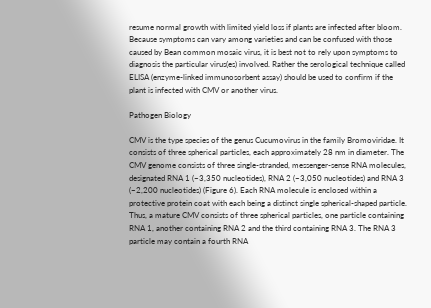resume normal growth with limited yield loss if plants are infected after bloom. Because symptoms can vary among varieties and can be confused with those caused by Bean common mosaic virus, it is best not to rely upon symptoms to diagnosis the particular virus(es) involved. Rather the serological technique called ELISA (enzyme-linked immunosorbent assay) should be used to confirm if the plant is infected with CMV or another virus.

Pathogen Biology

CMV is the type species of the genus Cucumovirus in the family Bromoviridae. It consists of three spherical particles, each approximately 28 nm in diameter. The CMV genome consists of three single-stranded, messenger-sense RNA molecules, designated RNA 1 (~3,350 nucleotides), RNA 2 (~3,050 nucleotides) and RNA 3 (~2,200 nucleotides) (Figure 6). Each RNA molecule is enclosed within a protective protein coat with each being a distinct single spherical-shaped particle. Thus, a mature CMV consists of three spherical particles, one particle containing RNA 1, another containing RNA 2 and the third containing RNA 3. The RNA 3 particle may contain a fourth RNA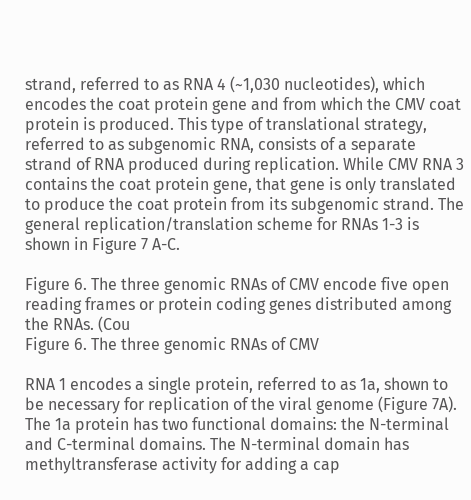strand, referred to as RNA 4 (~1,030 nucleotides), which encodes the coat protein gene and from which the CMV coat protein is produced. This type of translational strategy, referred to as subgenomic RNA, consists of a separate strand of RNA produced during replication. While CMV RNA 3 contains the coat protein gene, that gene is only translated to produce the coat protein from its subgenomic strand. The general replication/translation scheme for RNAs 1-3 is shown in Figure 7 A-C.

Figure 6. The three genomic RNAs of CMV encode five open reading frames or protein coding genes distributed among the RNAs. (Cou
Figure 6. The three genomic RNAs of CMV

RNA 1 encodes a single protein, referred to as 1a, shown to be necessary for replication of the viral genome (Figure 7A). The 1a protein has two functional domains: the N-terminal and C-terminal domains. The N-terminal domain has methyltransferase activity for adding a cap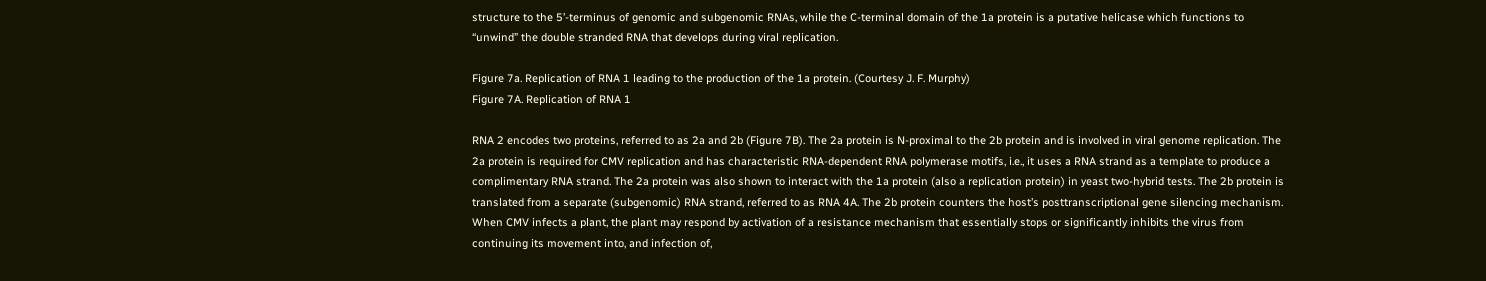structure to the 5’-terminus of genomic and subgenomic RNAs, while the C-terminal domain of the 1a protein is a putative helicase which functions to “unwind” the double stranded RNA that develops during viral replication.

Figure 7a. Replication of RNA 1 leading to the production of the 1a protein. (Courtesy J. F. Murphy)
Figure 7A. Replication of RNA 1

RNA 2 encodes two proteins, referred to as 2a and 2b (Figure 7B). The 2a protein is N-proximal to the 2b protein and is involved in viral genome replication. The 2a protein is required for CMV replication and has characteristic RNA-dependent RNA polymerase motifs, i.e., it uses a RNA strand as a template to produce a complimentary RNA strand. The 2a protein was also shown to interact with the 1a protein (also a replication protein) in yeast two-hybrid tests. The 2b protein is translated from a separate (subgenomic) RNA strand, referred to as RNA 4A. The 2b protein counters the host’s posttranscriptional gene silencing mechanism. When CMV infects a plant, the plant may respond by activation of a resistance mechanism that essentially stops or significantly inhibits the virus from continuing its movement into, and infection of,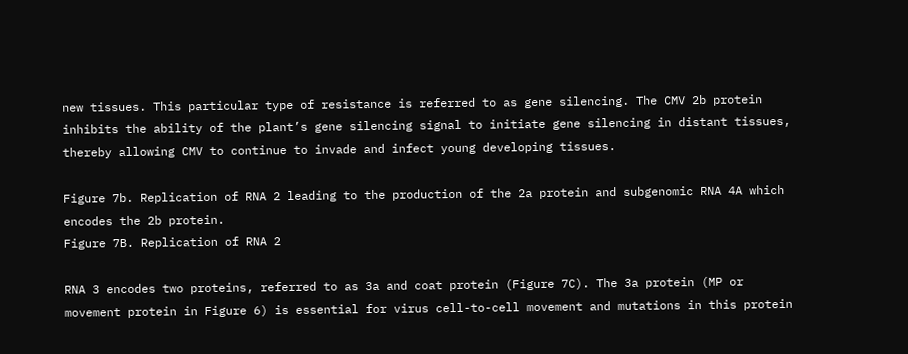new tissues. This particular type of resistance is referred to as gene silencing. The CMV 2b protein inhibits the ability of the plant’s gene silencing signal to initiate gene silencing in distant tissues, thereby allowing CMV to continue to invade and infect young developing tissues.

Figure 7b. Replication of RNA 2 leading to the production of the 2a protein and subgenomic RNA 4A which encodes the 2b protein.
Figure 7B. Replication of RNA 2

RNA 3 encodes two proteins, referred to as 3a and coat protein (Figure 7C). The 3a protein (MP or movement protein in Figure 6) is essential for virus cell-to-cell movement and mutations in this protein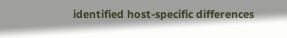identified host-specific differences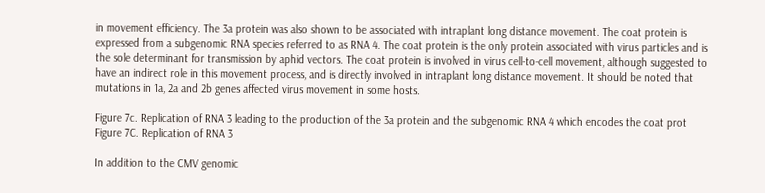in movement efficiency. The 3a protein was also shown to be associated with intraplant long distance movement. The coat protein is expressed from a subgenomic RNA species referred to as RNA 4. The coat protein is the only protein associated with virus particles and is the sole determinant for transmission by aphid vectors. The coat protein is involved in virus cell-to-cell movement, although suggested to have an indirect role in this movement process, and is directly involved in intraplant long distance movement. It should be noted that mutations in 1a, 2a and 2b genes affected virus movement in some hosts.

Figure 7c. Replication of RNA 3 leading to the production of the 3a protein and the subgenomic RNA 4 which encodes the coat prot
Figure 7C. Replication of RNA 3

In addition to the CMV genomic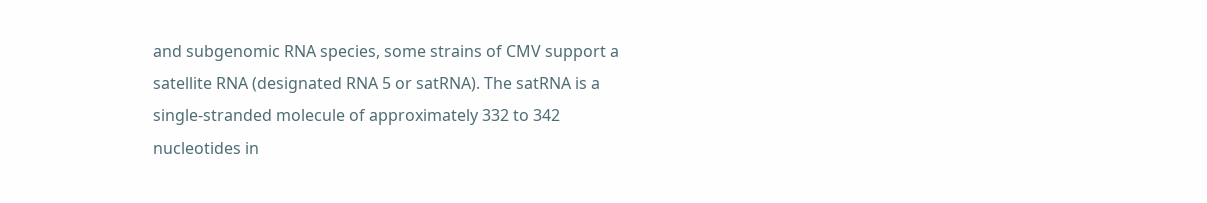and subgenomic RNA species, some strains of CMV support a satellite RNA (designated RNA 5 or satRNA). The satRNA is a single-stranded molecule of approximately 332 to 342 nucleotides in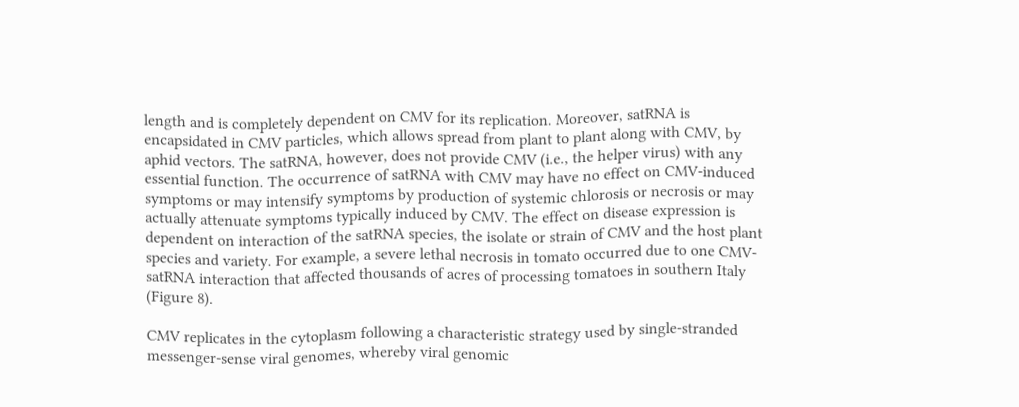length and is completely dependent on CMV for its replication. Moreover, satRNA is encapsidated in CMV particles, which allows spread from plant to plant along with CMV, by aphid vectors. The satRNA, however, does not provide CMV (i.e., the helper virus) with any essential function. The occurrence of satRNA with CMV may have no effect on CMV-induced symptoms or may intensify symptoms by production of systemic chlorosis or necrosis or may actually attenuate symptoms typically induced by CMV. The effect on disease expression is dependent on interaction of the satRNA species, the isolate or strain of CMV and the host plant species and variety. For example, a severe lethal necrosis in tomato occurred due to one CMV-satRNA interaction that affected thousands of acres of processing tomatoes in southern Italy (Figure 8).

CMV replicates in the cytoplasm following a characteristic strategy used by single-stranded messenger-sense viral genomes, whereby viral genomic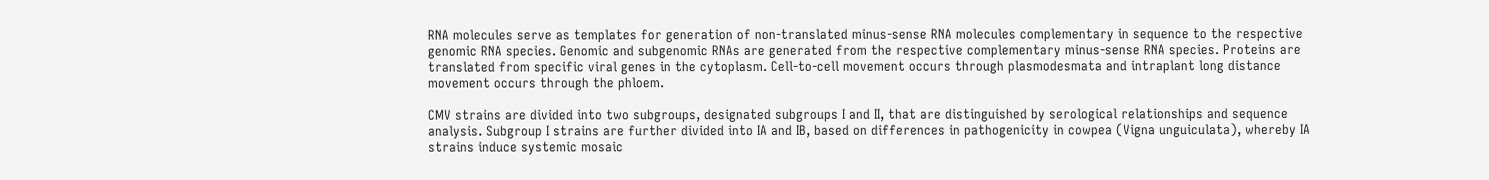RNA molecules serve as templates for generation of non-translated minus-sense RNA molecules complementary in sequence to the respective genomic RNA species. Genomic and subgenomic RNAs are generated from the respective complementary minus-sense RNA species. Proteins are translated from specific viral genes in the cytoplasm. Cell-to-cell movement occurs through plasmodesmata and intraplant long distance movement occurs through the phloem.

CMV strains are divided into two subgroups, designated subgroups I and II, that are distinguished by serological relationships and sequence analysis. Subgroup I strains are further divided into IA and IB, based on differences in pathogenicity in cowpea (Vigna unguiculata), whereby IA strains induce systemic mosaic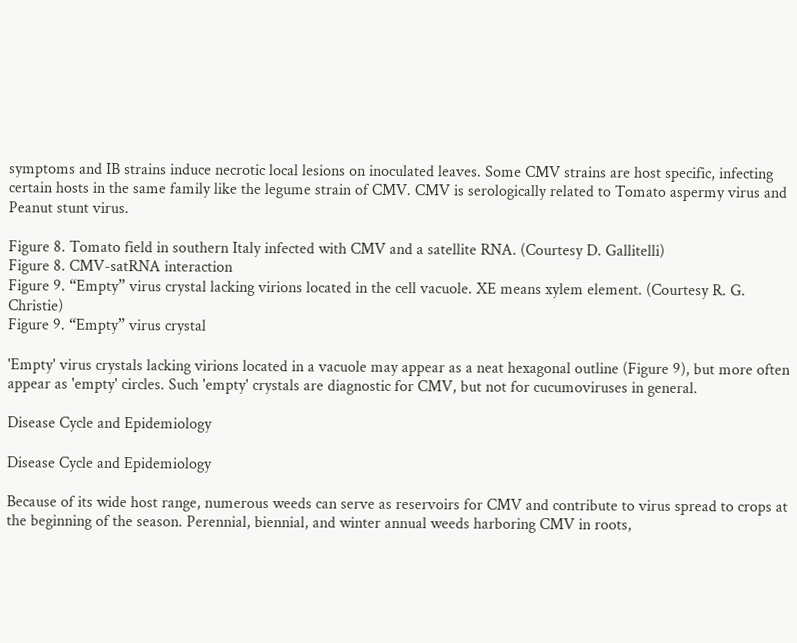symptoms and IB strains induce necrotic local lesions on inoculated leaves. Some CMV strains are host specific, infecting certain hosts in the same family like the legume strain of CMV. CMV is serologically related to Tomato aspermy virus and Peanut stunt virus.

Figure 8. Tomato field in southern Italy infected with CMV and a satellite RNA. (Courtesy D. Gallitelli)
Figure 8. CMV-satRNA interaction
Figure 9. “Empty” virus crystal lacking virions located in the cell vacuole. XE means xylem element. (Courtesy R. G. Christie)
Figure 9. “Empty” virus crystal

'Empty' virus crystals lacking virions located in a vacuole may appear as a neat hexagonal outline (Figure 9), but more often appear as 'empty' circles. Such 'empty' crystals are diagnostic for CMV, but not for cucumoviruses in general.

Disease Cycle and Epidemiology

Disease Cycle and Epidemiology

Because of its wide host range, numerous weeds can serve as reservoirs for CMV and contribute to virus spread to crops at the beginning of the season. Perennial, biennial, and winter annual weeds harboring CMV in roots,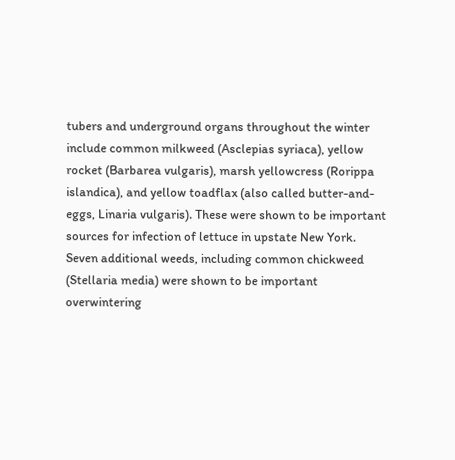tubers and underground organs throughout the winter include common milkweed (Asclepias syriaca), yellow rocket (Barbarea vulgaris), marsh yellowcress (Rorippa islandica), and yellow toadflax (also called butter-and-eggs, Linaria vulgaris). These were shown to be important sources for infection of lettuce in upstate New York. Seven additional weeds, including common chickweed (Stellaria media) were shown to be important overwintering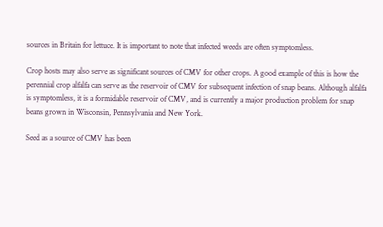sources in Britain for lettuce. It is important to note that infected weeds are often symptomless.

Crop hosts may also serve as significant sources of CMV for other crops. A good example of this is how the perennial crop alfalfa can serve as the reservoir of CMV for subsequent infection of snap beans. Although alfalfa is symptomless, it is a formidable reservoir of CMV, and is currently a major production problem for snap beans grown in Wisconsin, Pennsylvania and New York.

Seed as a source of CMV has been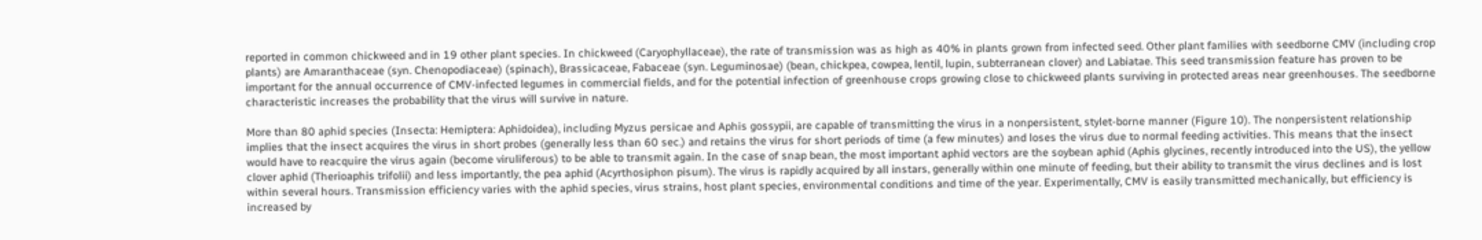reported in common chickweed and in 19 other plant species. In chickweed (Caryophyllaceae), the rate of transmission was as high as 40% in plants grown from infected seed. Other plant families with seedborne CMV (including crop plants) are Amaranthaceae (syn. Chenopodiaceae) (spinach), Brassicaceae, Fabaceae (syn. Leguminosae) (bean, chickpea, cowpea, lentil, lupin, subterranean clover) and Labiatae. This seed transmission feature has proven to be important for the annual occurrence of CMV-infected legumes in commercial fields, and for the potential infection of greenhouse crops growing close to chickweed plants surviving in protected areas near greenhouses. The seedborne characteristic increases the probability that the virus will survive in nature.

More than 80 aphid species (Insecta: Hemiptera: Aphidoidea), including Myzus persicae and Aphis gossypii, are capable of transmitting the virus in a nonpersistent, stylet-borne manner (Figure 10). The nonpersistent relationship implies that the insect acquires the virus in short probes (generally less than 60 sec.) and retains the virus for short periods of time (a few minutes) and loses the virus due to normal feeding activities. This means that the insect would have to reacquire the virus again (become viruliferous) to be able to transmit again. In the case of snap bean, the most important aphid vectors are the soybean aphid (Aphis glycines, recently introduced into the US), the yellow clover aphid (Therioaphis trifolii) and less importantly, the pea aphid (Acyrthosiphon pisum). The virus is rapidly acquired by all instars, generally within one minute of feeding, but their ability to transmit the virus declines and is lost within several hours. Transmission efficiency varies with the aphid species, virus strains, host plant species, environmental conditions and time of the year. Experimentally, CMV is easily transmitted mechanically, but efficiency is increased by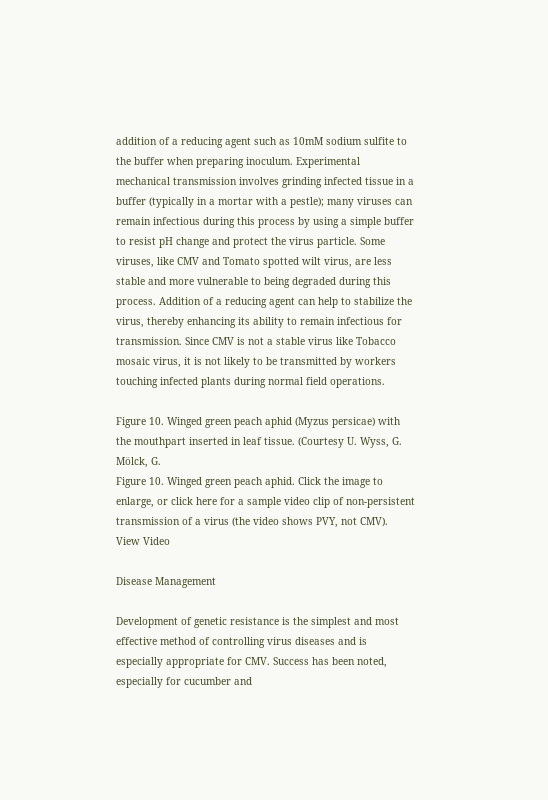addition of a reducing agent such as 10mM sodium sulfite to the buffer when preparing inoculum. Experimental mechanical transmission involves grinding infected tissue in a buffer (typically in a mortar with a pestle); many viruses can remain infectious during this process by using a simple buffer to resist pH change and protect the virus particle. Some viruses, like CMV and Tomato spotted wilt virus, are less stable and more vulnerable to being degraded during this process. Addition of a reducing agent can help to stabilize the virus, thereby enhancing its ability to remain infectious for transmission. Since CMV is not a stable virus like Tobacco mosaic virus, it is not likely to be transmitted by workers touching infected plants during normal field operations.

Figure 10. Winged green peach aphid (Myzus persicae) with the mouthpart inserted in leaf tissue. (Courtesy U. Wyss, G. Mölck, G.
Figure 10. Winged green peach aphid. Click the image to enlarge, or click here for a sample video clip of non-persistent transmission of a virus (the video shows PVY, not CMV).
View Video

Disease Management

Development of genetic resistance is the simplest and most effective method of controlling virus diseases and is especially appropriate for CMV. Success has been noted, especially for cucumber and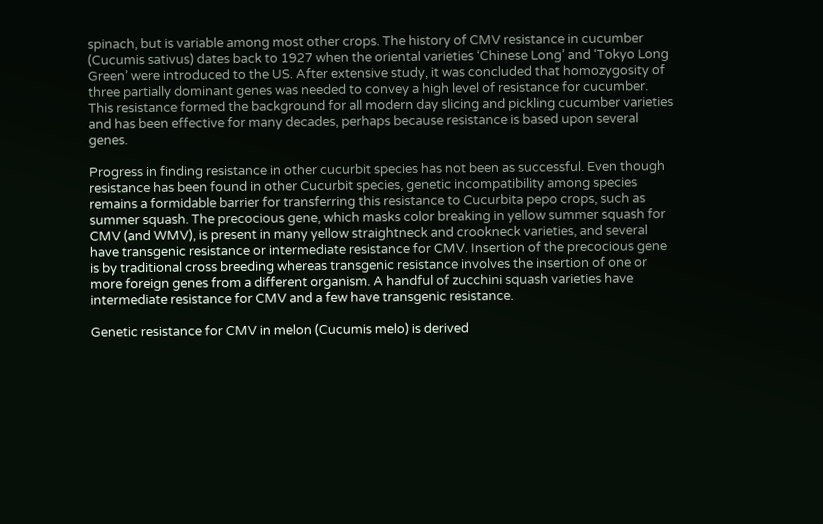spinach, but is variable among most other crops. The history of CMV resistance in cucumber (Cucumis sativus) dates back to 1927 when the oriental varieties ‘Chinese Long’ and ‘Tokyo Long Green’ were introduced to the US. After extensive study, it was concluded that homozygosity of three partially dominant genes was needed to convey a high level of resistance for cucumber. This resistance formed the background for all modern day slicing and pickling cucumber varieties and has been effective for many decades, perhaps because resistance is based upon several genes.

Progress in finding resistance in other cucurbit species has not been as successful. Even though resistance has been found in other Cucurbit species, genetic incompatibility among species remains a formidable barrier for transferring this resistance to Cucurbita pepo crops, such as summer squash. The precocious gene, which masks color breaking in yellow summer squash for CMV (and WMV), is present in many yellow straightneck and crookneck varieties, and several have transgenic resistance or intermediate resistance for CMV. Insertion of the precocious gene is by traditional cross breeding whereas transgenic resistance involves the insertion of one or more foreign genes from a different organism. A handful of zucchini squash varieties have intermediate resistance for CMV and a few have transgenic resistance.

Genetic resistance for CMV in melon (Cucumis melo) is derived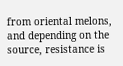from oriental melons, and depending on the source, resistance is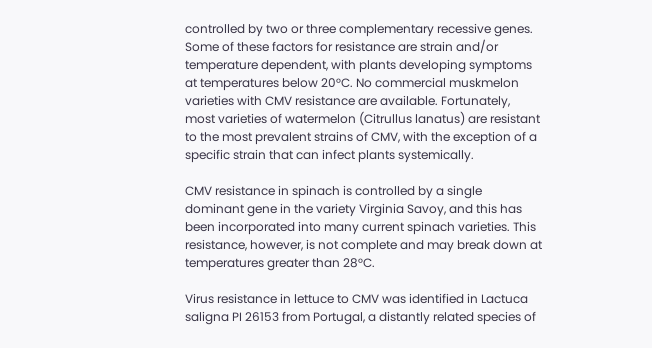controlled by two or three complementary recessive genes. Some of these factors for resistance are strain and/or temperature dependent, with plants developing symptoms at temperatures below 20°C. No commercial muskmelon varieties with CMV resistance are available. Fortunately, most varieties of watermelon (Citrullus lanatus) are resistant to the most prevalent strains of CMV, with the exception of a specific strain that can infect plants systemically.

CMV resistance in spinach is controlled by a single dominant gene in the variety Virginia Savoy, and this has been incorporated into many current spinach varieties. This resistance, however, is not complete and may break down at temperatures greater than 28°C.

Virus resistance in lettuce to CMV was identified in Lactuca saligna PI 26153 from Portugal, a distantly related species of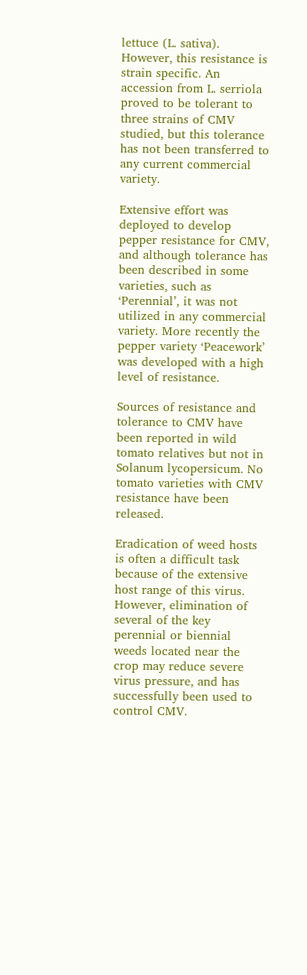lettuce (L. sativa). However, this resistance is strain specific. An accession from L. serriola proved to be tolerant to three strains of CMV studied, but this tolerance has not been transferred to any current commercial variety.

Extensive effort was deployed to develop pepper resistance for CMV, and although tolerance has been described in some varieties, such as ‘Perennial’, it was not utilized in any commercial variety. More recently the pepper variety ‘Peacework’ was developed with a high level of resistance.

Sources of resistance and tolerance to CMV have been reported in wild tomato relatives but not in Solanum lycopersicum. No tomato varieties with CMV resistance have been released.

Eradication of weed hosts is often a difficult task because of the extensive host range of this virus. However, elimination of several of the key perennial or biennial weeds located near the crop may reduce severe virus pressure, and has successfully been used to control CMV.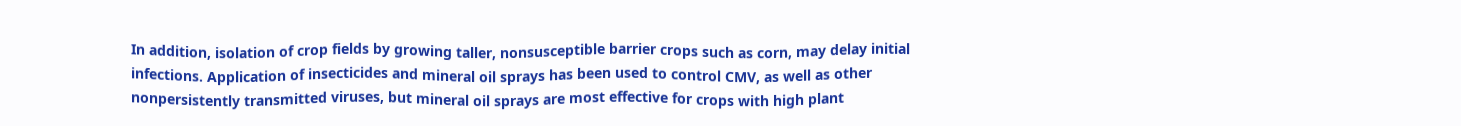In addition, isolation of crop fields by growing taller, nonsusceptible barrier crops such as corn, may delay initial infections. Application of insecticides and mineral oil sprays has been used to control CMV, as well as other nonpersistently transmitted viruses, but mineral oil sprays are most effective for crops with high plant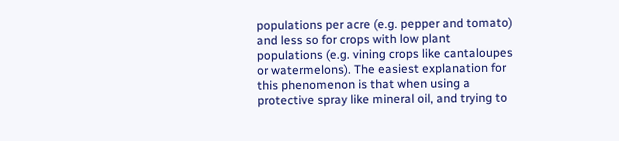populations per acre (e.g. pepper and tomato) and less so for crops with low plant populations (e.g. vining crops like cantaloupes or watermelons). The easiest explanation for this phenomenon is that when using a protective spray like mineral oil, and trying to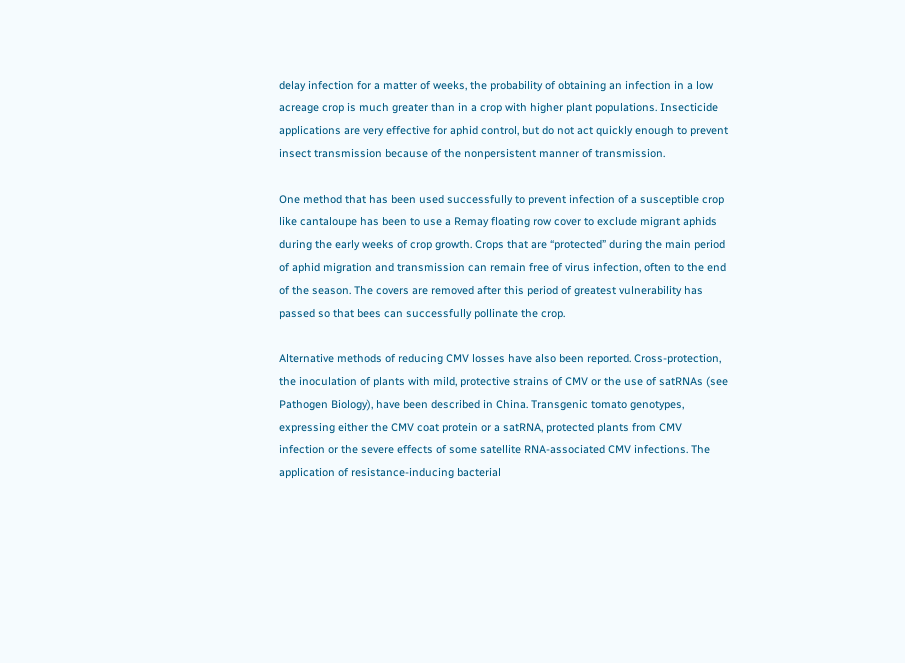delay infection for a matter of weeks, the probability of obtaining an infection in a low acreage crop is much greater than in a crop with higher plant populations. Insecticide applications are very effective for aphid control, but do not act quickly enough to prevent insect transmission because of the nonpersistent manner of transmission.

One method that has been used successfully to prevent infection of a susceptible crop like cantaloupe has been to use a Remay floating row cover to exclude migrant aphids during the early weeks of crop growth. Crops that are “protected” during the main period of aphid migration and transmission can remain free of virus infection, often to the end of the season. The covers are removed after this period of greatest vulnerability has passed so that bees can successfully pollinate the crop.

Alternative methods of reducing CMV losses have also been reported. Cross-protection, the inoculation of plants with mild, protective strains of CMV or the use of satRNAs (see Pathogen Biology), have been described in China. Transgenic tomato genotypes, expressing either the CMV coat protein or a satRNA, protected plants from CMV infection or the severe effects of some satellite RNA-associated CMV infections. The application of resistance-inducing bacterial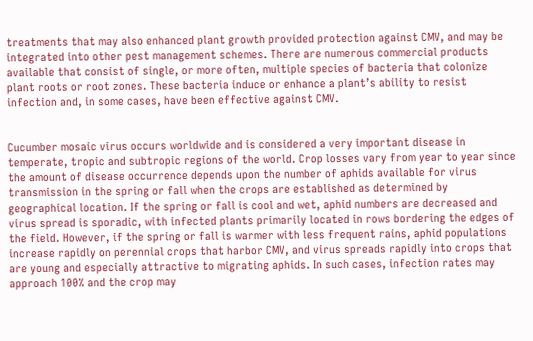treatments that may also enhanced plant growth provided protection against CMV, and may be integrated into other pest management schemes. There are numerous commercial products available that consist of single, or more often, multiple species of bacteria that colonize plant roots or root zones. These bacteria induce or enhance a plant’s ability to resist infection and, in some cases, have been effective against CMV.


Cucumber mosaic virus occurs worldwide and is considered a very important disease in temperate, tropic and subtropic regions of the world. Crop losses vary from year to year since the amount of disease occurrence depends upon the number of aphids available for virus transmission in the spring or fall when the crops are established as determined by geographical location. If the spring or fall is cool and wet, aphid numbers are decreased and virus spread is sporadic, with infected plants primarily located in rows bordering the edges of the field. However, if the spring or fall is warmer with less frequent rains, aphid populations increase rapidly on perennial crops that harbor CMV, and virus spreads rapidly into crops that are young and especially attractive to migrating aphids. In such cases, infection rates may approach 100% and the crop may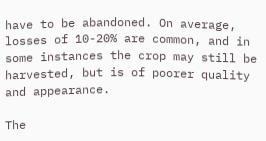have to be abandoned. On average, losses of 10-20% are common, and in some instances the crop may still be harvested, but is of poorer quality and appearance.

The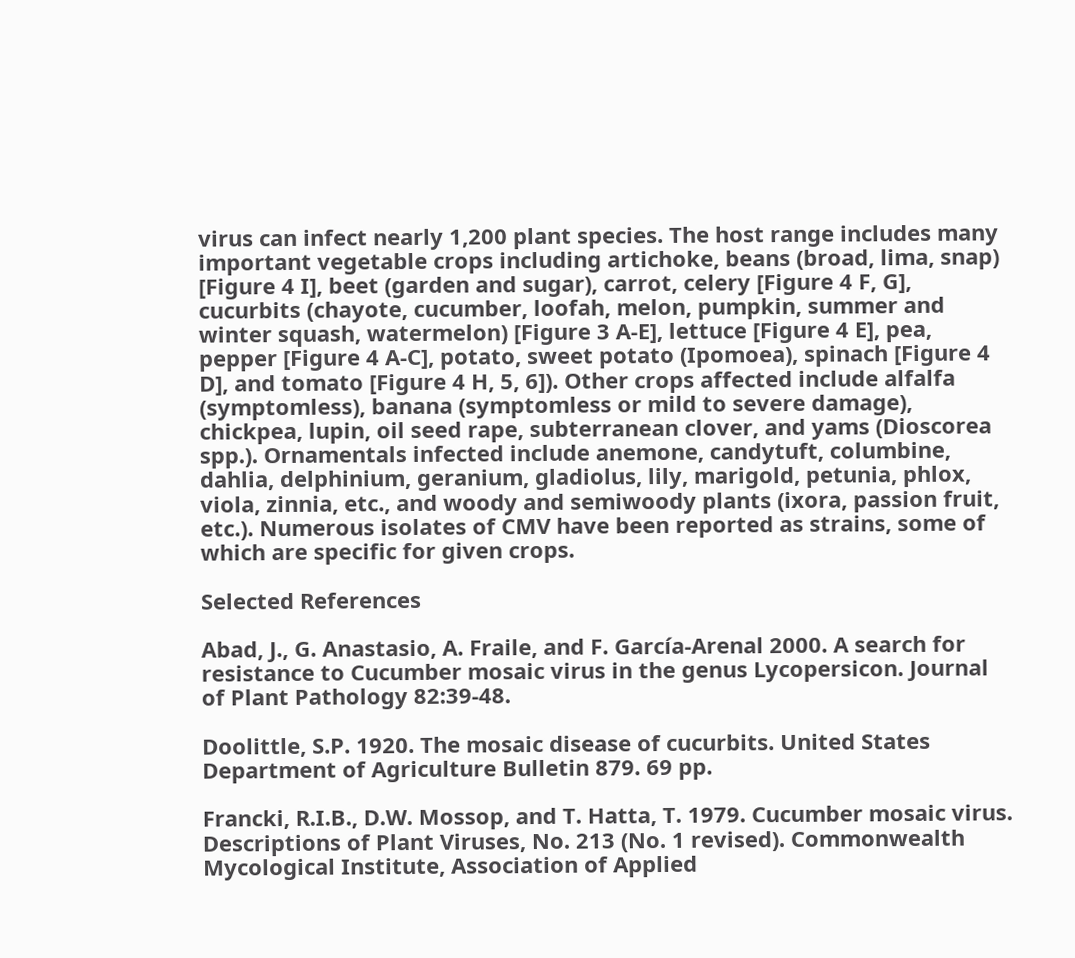virus can infect nearly 1,200 plant species. The host range includes many important vegetable crops including artichoke, beans (broad, lima, snap) [Figure 4 I], beet (garden and sugar), carrot, celery [Figure 4 F, G], cucurbits (chayote, cucumber, loofah, melon, pumpkin, summer and winter squash, watermelon) [Figure 3 A-E], lettuce [Figure 4 E], pea, pepper [Figure 4 A-C], potato, sweet potato (Ipomoea), spinach [Figure 4 D], and tomato [Figure 4 H, 5, 6]). Other crops affected include alfalfa (symptomless), banana (symptomless or mild to severe damage), chickpea, lupin, oil seed rape, subterranean clover, and yams (Dioscorea spp.). Ornamentals infected include anemone, candytuft, columbine, dahlia, delphinium, geranium, gladiolus, lily, marigold, petunia, phlox, viola, zinnia, etc., and woody and semiwoody plants (ixora, passion fruit, etc.). Numerous isolates of CMV have been reported as strains, some of which are specific for given crops.

Selected References

Abad, J., G. Anastasio, A. Fraile, and F. García-Arenal 2000. A search for resistance to Cucumber mosaic virus in the genus Lycopersicon. Journal of Plant Pathology 82:39-48.

Doolittle, S.P. 1920. The mosaic disease of cucurbits. United States Department of Agriculture Bulletin 879. 69 pp.

Francki, R.I.B., D.W. Mossop, and T. Hatta, T. 1979. Cucumber mosaic virus. Descriptions of Plant Viruses, No. 213 (No. 1 revised). Commonwealth Mycological Institute, Association of Applied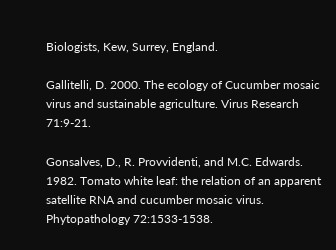Biologists, Kew, Surrey, England.

Gallitelli, D. 2000. The ecology of Cucumber mosaic virus and sustainable agriculture. Virus Research 71:9-21.

Gonsalves, D., R. Provvidenti, and M.C. Edwards. 1982. Tomato white leaf: the relation of an apparent satellite RNA and cucumber mosaic virus. Phytopathology 72:1533-1538.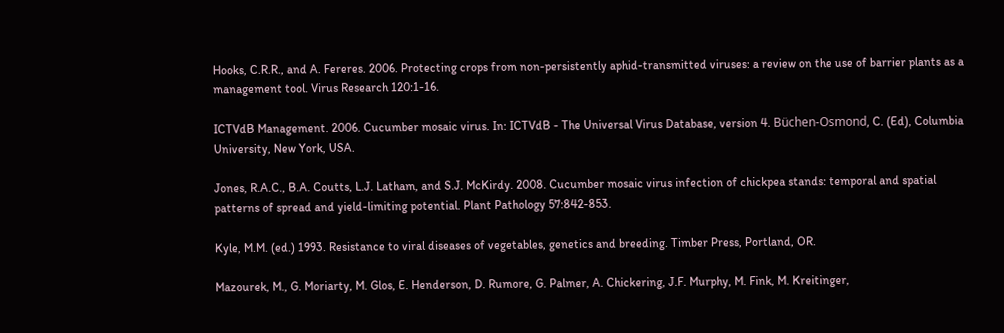Hooks, C.R.R., and A. Fereres. 2006. Protecting crops from non-persistently aphid-transmitted viruses: a review on the use of barrier plants as a management tool. Virus Research 120:1-16.

ICTVdB Management. 2006. Cucumber mosaic virus. In: ICTVdB - The Universal Virus Database, version 4. Büchen-Osmond, C. (Ed), Columbia University, New York, USA.

Jones, R.A.C., B.A. Coutts, L.J. Latham, and S.J. McKirdy. 2008. Cucumber mosaic virus infection of chickpea stands: temporal and spatial patterns of spread and yield-limiting potential. Plant Pathology 57:842-853.

Kyle, M.M. (ed.) 1993. Resistance to viral diseases of vegetables, genetics and breeding. Timber Press, Portland, OR.

Mazourek, M., G. Moriarty, M. Glos, E. Henderson, D. Rumore, G. Palmer, A. Chickering, J.F. Murphy, M. Fink, M. Kreitinger,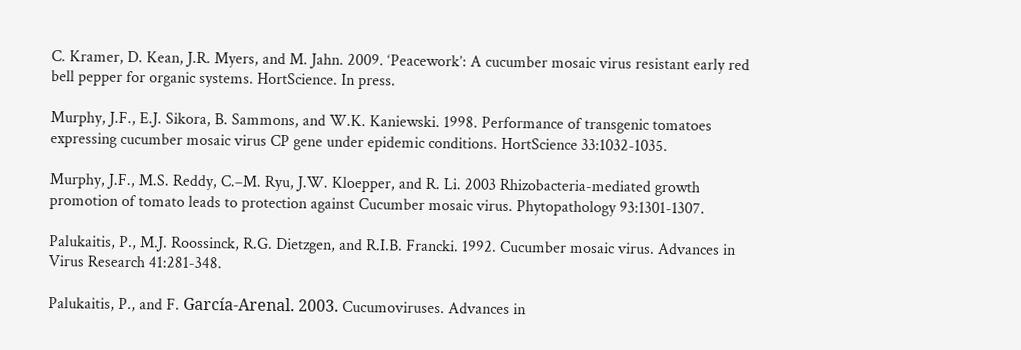C. Kramer, D. Kean, J.R. Myers, and M. Jahn. 2009. ‘Peacework’: A cucumber mosaic virus resistant early red bell pepper for organic systems. HortScience. In press.

Murphy, J.F., E.J. Sikora, B. Sammons, and W.K. Kaniewski. 1998. Performance of transgenic tomatoes expressing cucumber mosaic virus CP gene under epidemic conditions. HortScience 33:1032-1035.

Murphy, J.F., M.S. Reddy, C.–M. Ryu, J.W. Kloepper, and R. Li. 2003 Rhizobacteria-mediated growth promotion of tomato leads to protection against Cucumber mosaic virus. Phytopathology 93:1301-1307.

Palukaitis, P., M.J. Roossinck, R.G. Dietzgen, and R.I.B. Francki. 1992. Cucumber mosaic virus. Advances in Virus Research 41:281-348.

Palukaitis, P., and F. García-Arenal. 2003. Cucumoviruses. Advances in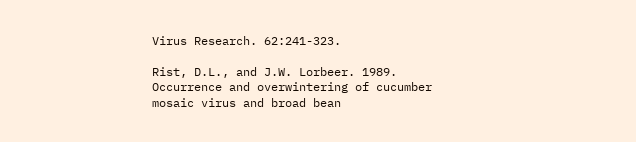Virus Research. 62:241-323.

Rist, D.L., and J.W. Lorbeer. 1989. Occurrence and overwintering of cucumber mosaic virus and broad bean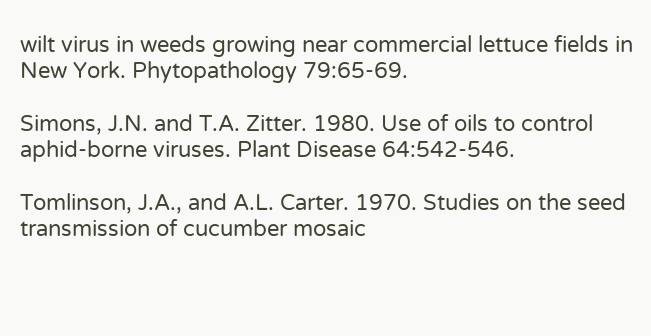wilt virus in weeds growing near commercial lettuce fields in New York. Phytopathology 79:65-69.

Simons, J.N. and T.A. Zitter. 1980. Use of oils to control aphid-borne viruses. Plant Disease 64:542-546.

Tomlinson, J.A., and A.L. Carter. 1970. Studies on the seed transmission of cucumber mosaic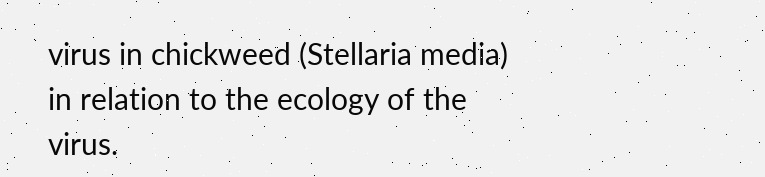virus in chickweed (Stellaria media) in relation to the ecology of the virus.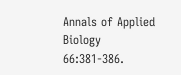Annals of Applied Biology 66:381-386.